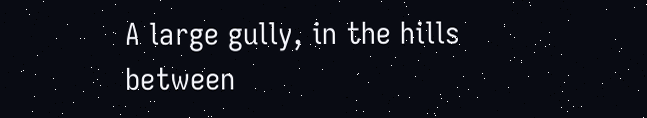A large gully, in the hills between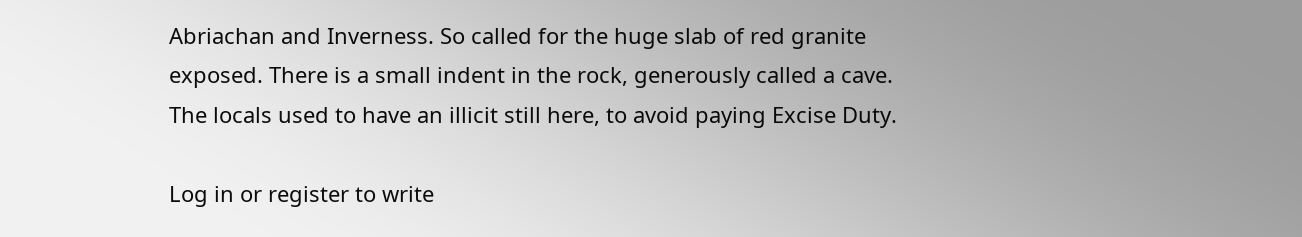Abriachan and Inverness. So called for the huge slab of red granite exposed. There is a small indent in the rock, generously called a cave. The locals used to have an illicit still here, to avoid paying Excise Duty.

Log in or register to write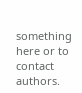something here or to contact authors.